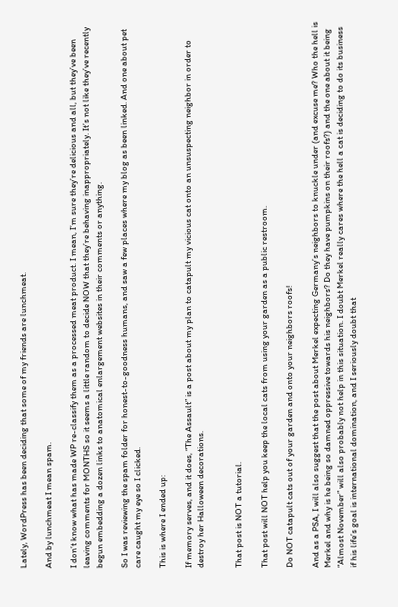Lately, WordPress has been deciding that some of my friends are lunchmeat.

And by lunchmeat I mean spam.

I don’t know what has made WP re-classify them as a processed meat product. I mean, I’m sure they’re delicious and all, but they’ve been leaving comments for MONTHS so it seems a little random to decide NOW that they’re behaving inappropriately. It’s not like they’ve recently begun embedding a dozen links to anatomical enlargement websites in their comments or anything.

So I was reviewing the spam folder for honest-to-goodness humans, and saw a few places where my blog as been linked. And one about pet care caught my eye so I clicked.

This is where I ended up:

If memory serves, and it does, “The Assault” is a post about my plan to catapult my vicious cat onto an unsuspecting neighbor in order to destroy her Halloween decorations.


That post is NOT a tutorial.

That post will NOT help you keep the local cats from using your garden as a public restroom.

Do NOT catapult cats out of your garden and onto your neighbors roofs!

And as a PSA, I will also suggest that the post about Merkel expecting Germany’s neighbors to knuckle under (and excuse me? Who the hell is Merkel and why is he being so damned oppressive towards his neighbors? Do they have pumpkins on their roofs?) and the one about it being “Almost November” will also probably not help in this situation. I doubt Merkel really cares where the hell a cat is deciding to do its business if his life’s goal is international domination, and I seriously doubt that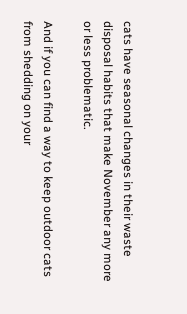cats have seasonal changes in their waste disposal habits that make November any more or less problematic.

And if you can find a way to keep outdoor cats from shedding on your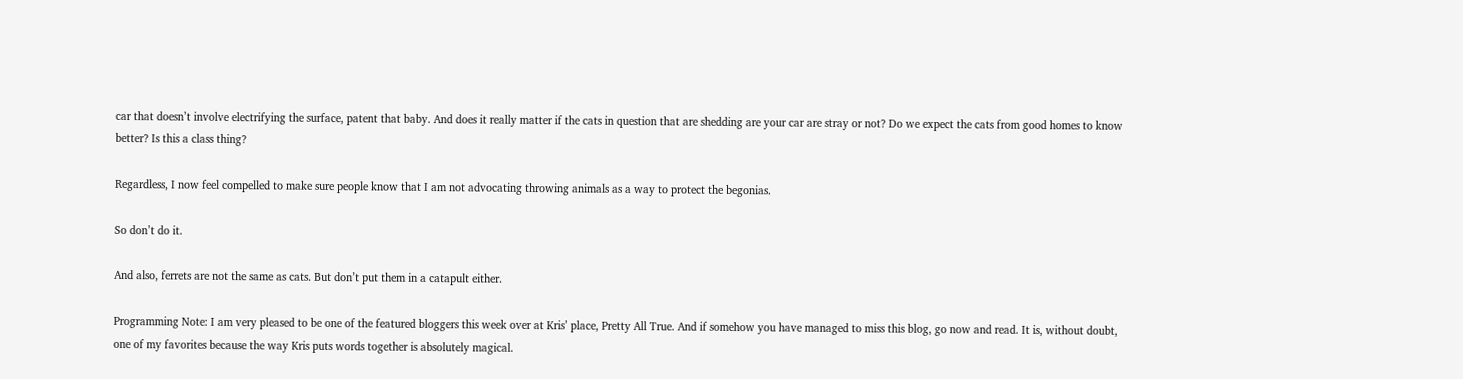car that doesn’t involve electrifying the surface, patent that baby. And does it really matter if the cats in question that are shedding are your car are stray or not? Do we expect the cats from good homes to know better? Is this a class thing?

Regardless, I now feel compelled to make sure people know that I am not advocating throwing animals as a way to protect the begonias.

So don’t do it.

And also, ferrets are not the same as cats. But don’t put them in a catapult either.

Programming Note: I am very pleased to be one of the featured bloggers this week over at Kris’ place, Pretty All True. And if somehow you have managed to miss this blog, go now and read. It is, without doubt, one of my favorites because the way Kris puts words together is absolutely magical.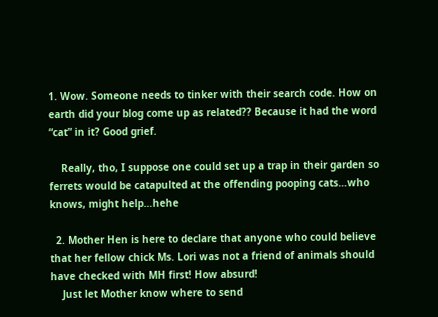1. Wow. Someone needs to tinker with their search code. How on earth did your blog come up as related?? Because it had the word “cat” in it? Good grief.

    Really, tho, I suppose one could set up a trap in their garden so ferrets would be catapulted at the offending pooping cats…who knows, might help…hehe

  2. Mother Hen is here to declare that anyone who could believe that her fellow chick Ms. Lori was not a friend of animals should have checked with MH first! How absurd!
    Just let Mother know where to send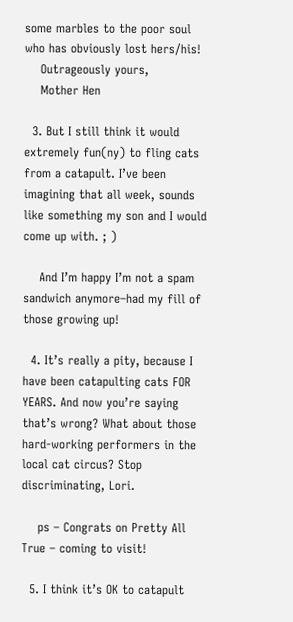some marbles to the poor soul who has obviously lost hers/his!
    Outrageously yours,
    Mother Hen

  3. But I still think it would extremely fun(ny) to fling cats from a catapult. I’ve been imagining that all week, sounds like something my son and I would come up with. ; )

    And I’m happy I’m not a spam sandwich anymore–had my fill of those growing up!

  4. It’s really a pity, because I have been catapulting cats FOR YEARS. And now you’re saying that’s wrong? What about those hard-working performers in the local cat circus? Stop discriminating, Lori.

    ps – Congrats on Pretty All True – coming to visit!

  5. I think it’s OK to catapult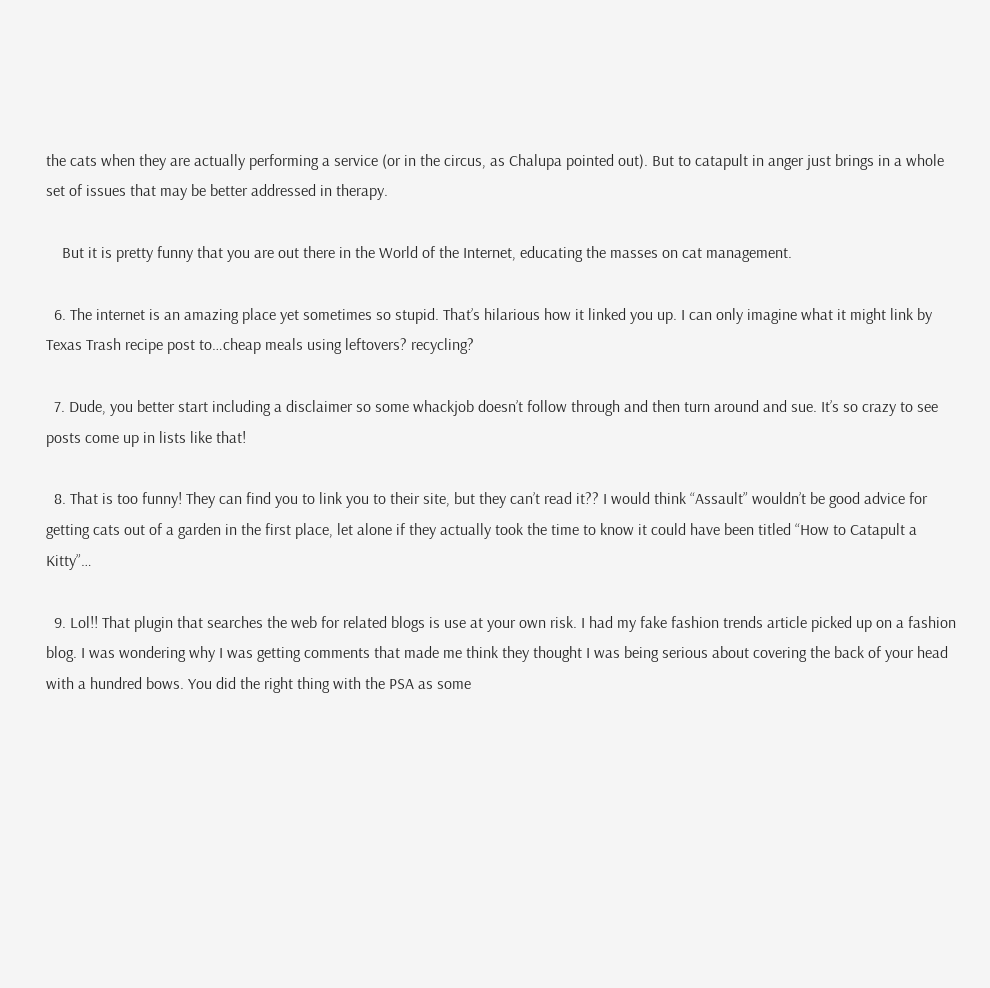the cats when they are actually performing a service (or in the circus, as Chalupa pointed out). But to catapult in anger just brings in a whole set of issues that may be better addressed in therapy.

    But it is pretty funny that you are out there in the World of the Internet, educating the masses on cat management.

  6. The internet is an amazing place yet sometimes so stupid. That’s hilarious how it linked you up. I can only imagine what it might link by Texas Trash recipe post to…cheap meals using leftovers? recycling?

  7. Dude, you better start including a disclaimer so some whackjob doesn’t follow through and then turn around and sue. It’s so crazy to see posts come up in lists like that!

  8. That is too funny! They can find you to link you to their site, but they can’t read it?? I would think “Assault” wouldn’t be good advice for getting cats out of a garden in the first place, let alone if they actually took the time to know it could have been titled “How to Catapult a Kitty”…

  9. Lol!! That plugin that searches the web for related blogs is use at your own risk. I had my fake fashion trends article picked up on a fashion blog. I was wondering why I was getting comments that made me think they thought I was being serious about covering the back of your head with a hundred bows. You did the right thing with the PSA as some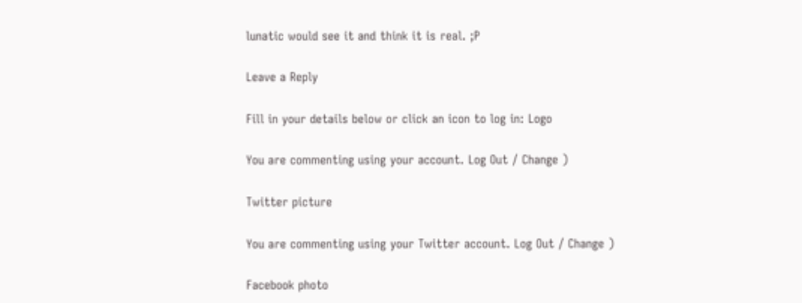lunatic would see it and think it is real. ;P

Leave a Reply

Fill in your details below or click an icon to log in: Logo

You are commenting using your account. Log Out / Change )

Twitter picture

You are commenting using your Twitter account. Log Out / Change )

Facebook photo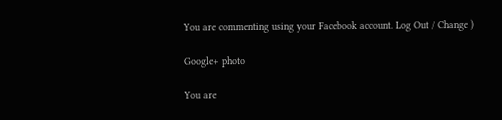You are commenting using your Facebook account. Log Out / Change )

Google+ photo

You are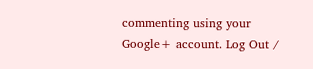commenting using your Google+ account. Log Out /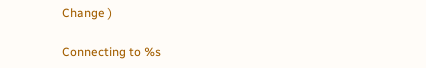Change )

Connecting to %s